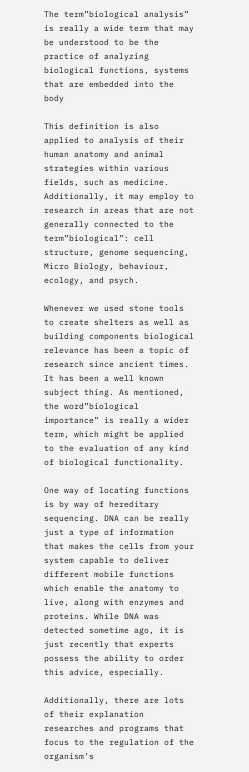The term”biological analysis” is really a wide term that may be understood to be the practice of analyzing biological functions, systems that are embedded into the body

This definition is also applied to analysis of their human anatomy and animal strategies within various fields, such as medicine. Additionally, it may employ to research in areas that are not generally connected to the term”biological”: cell structure, genome sequencing, Micro Biology, behaviour, ecology, and psych.

Whenever we used stone tools to create shelters as well as building components biological relevance has been a topic of research since ancient times. It has been a well known subject thing. As mentioned, the word”biological importance” is really a wider term, which might be applied to the evaluation of any kind of biological functionality.

One way of locating functions is by way of hereditary sequencing. DNA can be really just a type of information that makes the cells from your system capable to deliver different mobile functions which enable the anatomy to live, along with enzymes and proteins. While DNA was detected sometime ago, it is just recently that experts possess the ability to order this advice, especially.

Additionally, there are lots of their explanation researches and programs that focus to the regulation of the organism’s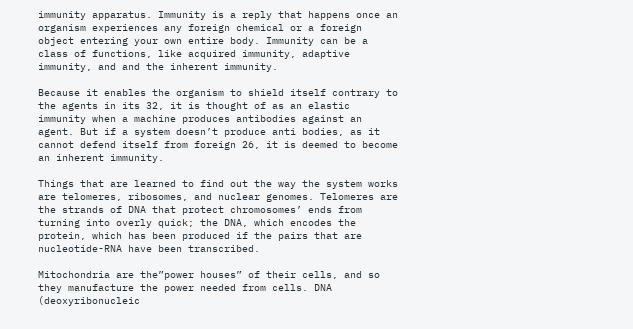immunity apparatus. Immunity is a reply that happens once an organism experiences any foreign chemical or a foreign object entering your own entire body. Immunity can be a class of functions, like acquired immunity, adaptive immunity, and and the inherent immunity.

Because it enables the organism to shield itself contrary to the agents in its 32, it is thought of as an elastic immunity when a machine produces antibodies against an agent. But if a system doesn’t produce anti bodies, as it cannot defend itself from foreign 26, it is deemed to become an inherent immunity.

Things that are learned to find out the way the system works are telomeres, ribosomes, and nuclear genomes. Telomeres are the strands of DNA that protect chromosomes’ ends from turning into overly quick; the DNA, which encodes the protein, which has been produced if the pairs that are nucleotide-RNA have been transcribed.

Mitochondria are the”power houses” of their cells, and so they manufacture the power needed from cells. DNA (deoxyribonucleic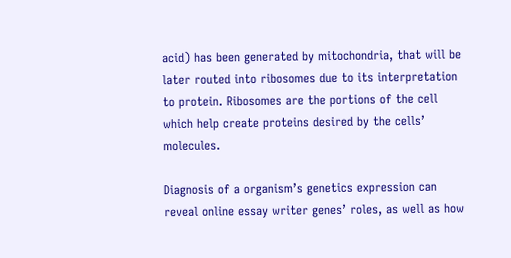acid) has been generated by mitochondria, that will be later routed into ribosomes due to its interpretation to protein. Ribosomes are the portions of the cell which help create proteins desired by the cells’ molecules.

Diagnosis of a organism’s genetics expression can reveal online essay writer genes’ roles, as well as how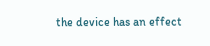the device has an effect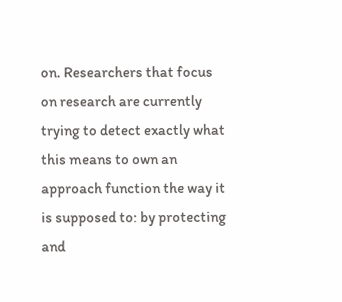on. Researchers that focus on research are currently trying to detect exactly what this means to own an approach function the way it is supposed to: by protecting and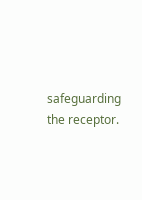safeguarding the receptor.